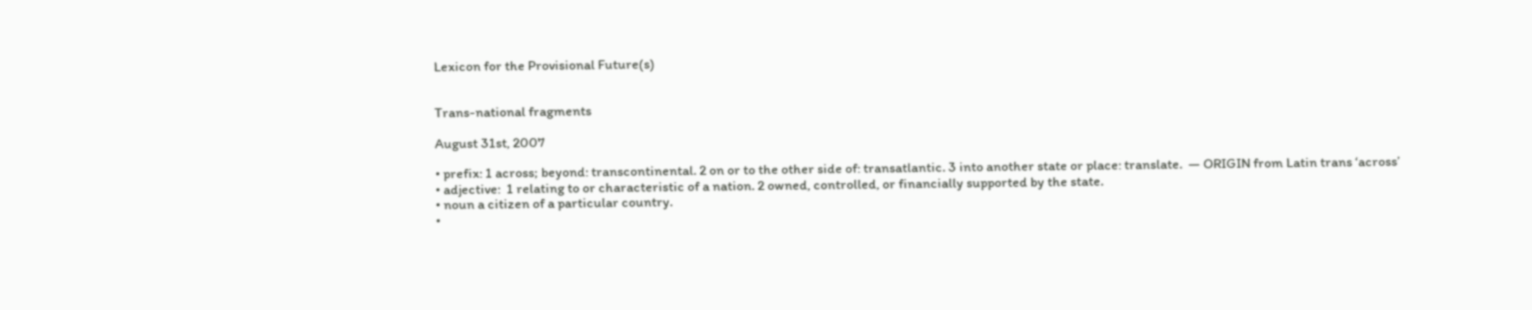Lexicon for the Provisional Future(s)


Trans-national fragments

August 31st, 2007

• prefix: 1 across; beyond: transcontinental. 2 on or to the other side of: transatlantic. 3 into another state or place: translate.  — ORIGIN from Latin trans ‘across’
• adjective:  1 relating to or characteristic of a nation. 2 owned, controlled, or financially supported by the state.
• noun a citizen of a particular country.
•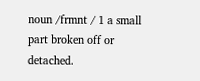noun /frmnt / 1 a small part broken off or detached.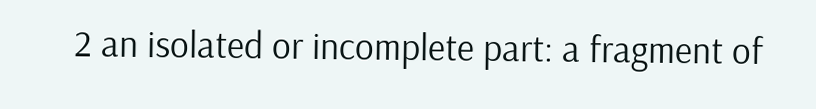2 an isolated or incomplete part: a fragment of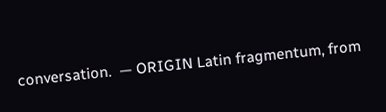conversation.  — ORIGIN Latin fragmentum, from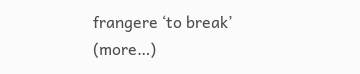frangere ‘to break’ (more…)